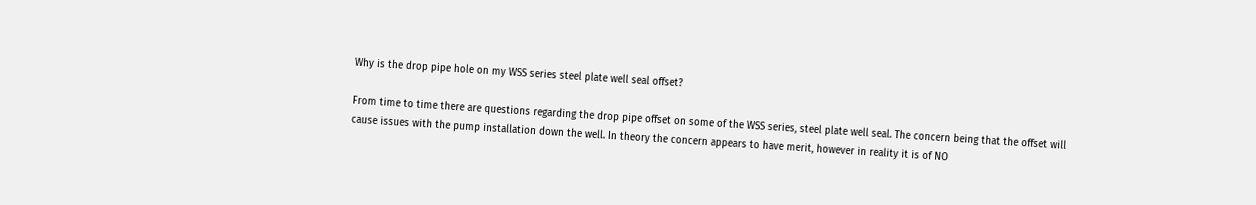Why is the drop pipe hole on my WSS series steel plate well seal offset?

From time to time there are questions regarding the drop pipe offset on some of the WSS series, steel plate well seal. The concern being that the offset will cause issues with the pump installation down the well. In theory the concern appears to have merit, however in reality it is of NO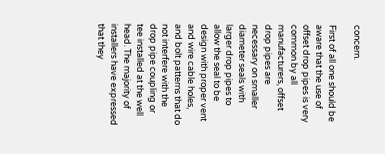concern.

First of all one should be aware that the use of offset drop pipes is very common by all manufacturers, offset drop pipes are necessary on smaller diameter seals with larger drop pipes to allow the seal to be design with proper vent and wire cable holes, and bolt patterns that do not interfere with the drop pipe coupling or tee installed at the well head. The majority of installers have expressed that they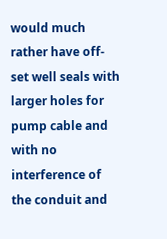would much rather have off-set well seals with larger holes for pump cable and with no interference of the conduit and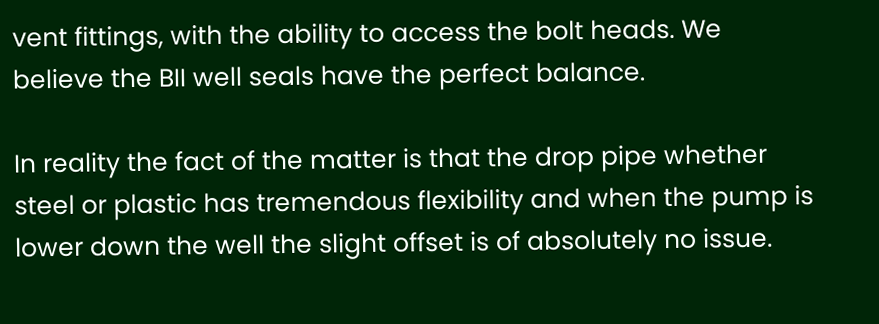vent fittings, with the ability to access the bolt heads. We believe the BII well seals have the perfect balance.

In reality the fact of the matter is that the drop pipe whether steel or plastic has tremendous flexibility and when the pump is lower down the well the slight offset is of absolutely no issue.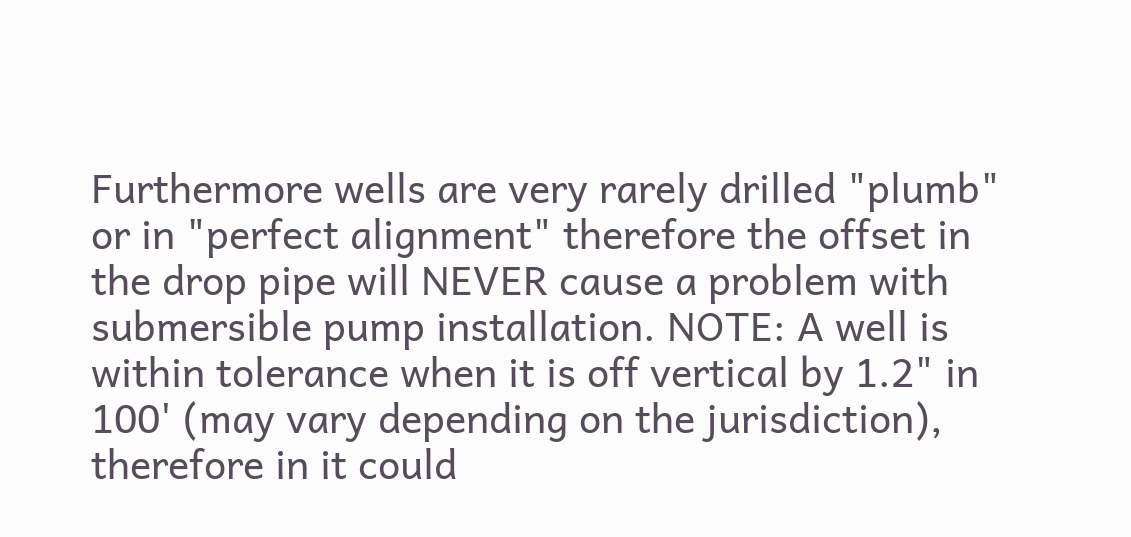Furthermore wells are very rarely drilled "plumb" or in "perfect alignment" therefore the offset in the drop pipe will NEVER cause a problem with submersible pump installation. NOTE: A well is
within tolerance when it is off vertical by 1.2" in 100' (may vary depending on the jurisdiction), therefore in it could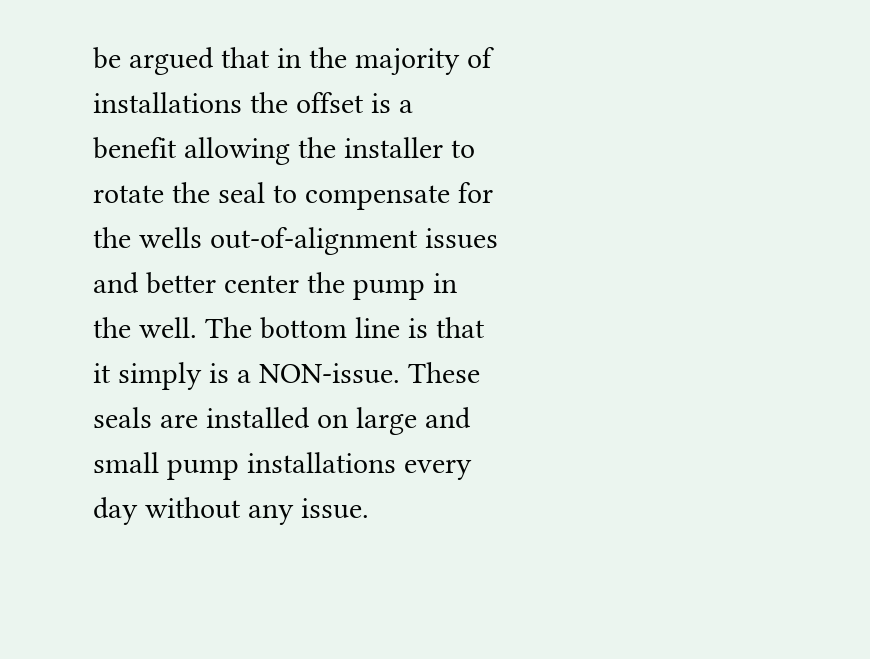be argued that in the majority of installations the offset is a benefit allowing the installer to rotate the seal to compensate for the wells out-of-alignment issues and better center the pump in the well. The bottom line is that it simply is a NON-issue. These seals are installed on large and small pump installations every day without any issue.